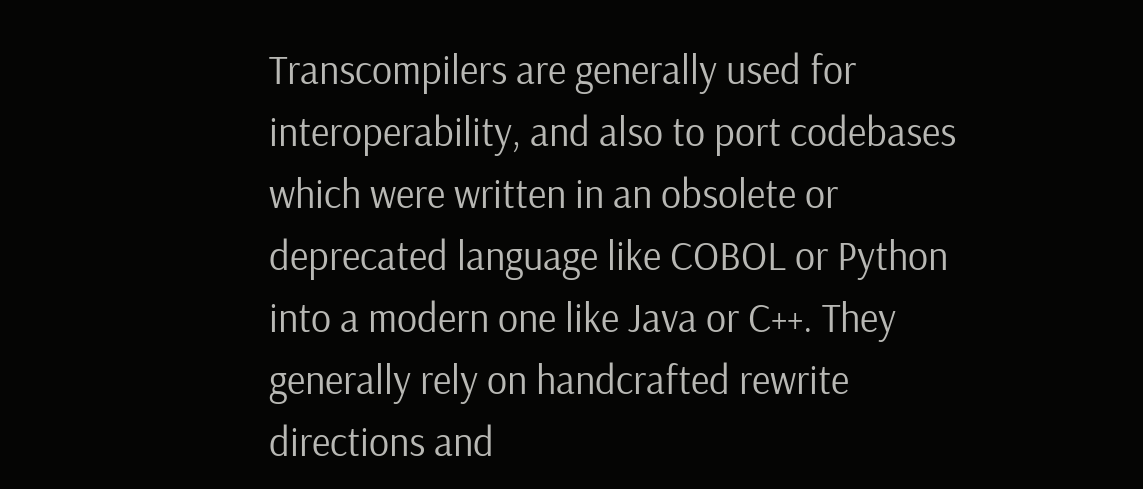Transcompilers are generally used for interoperability, and also to port codebases which were written in an obsolete or deprecated language like COBOL or Python into a modern one like Java or C++. They generally rely on handcrafted rewrite directions and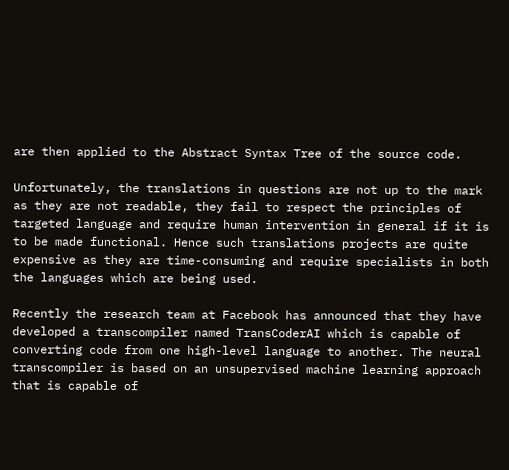are then applied to the Abstract Syntax Tree of the source code.

Unfortunately, the translations in questions are not up to the mark as they are not readable, they fail to respect the principles of targeted language and require human intervention in general if it is to be made functional. Hence such translations projects are quite expensive as they are time-consuming and require specialists in both the languages which are being used.

Recently the research team at Facebook has announced that they have developed a transcompiler named TransCoderAI which is capable of converting code from one high-level language to another. The neural transcompiler is based on an unsupervised machine learning approach that is capable of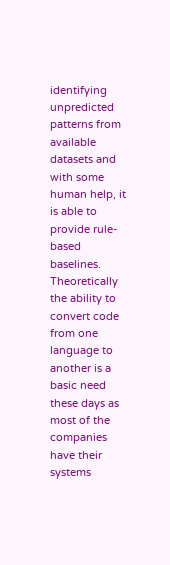identifying unpredicted patterns from available datasets and with some human help, it is able to provide rule-based baselines. Theoretically the ability to convert code from one language to another is a basic need these days as most of the companies have their systems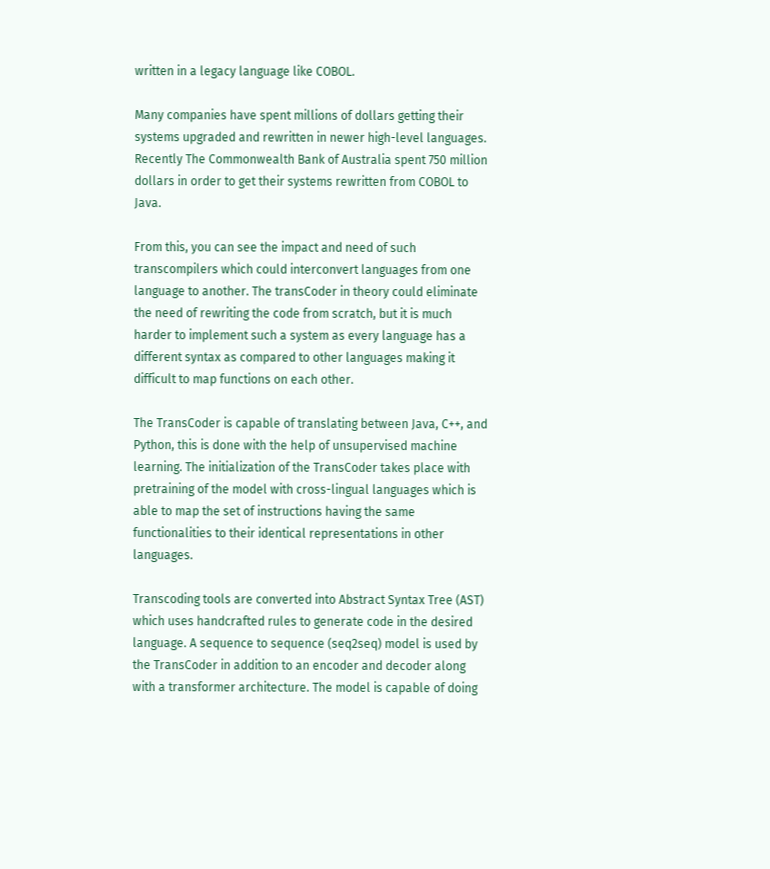written in a legacy language like COBOL.

Many companies have spent millions of dollars getting their systems upgraded and rewritten in newer high-level languages. Recently The Commonwealth Bank of Australia spent 750 million dollars in order to get their systems rewritten from COBOL to Java.

From this, you can see the impact and need of such transcompilers which could interconvert languages from one language to another. The transCoder in theory could eliminate the need of rewriting the code from scratch, but it is much harder to implement such a system as every language has a different syntax as compared to other languages making it difficult to map functions on each other.

The TransCoder is capable of translating between Java, C++, and Python, this is done with the help of unsupervised machine learning. The initialization of the TransCoder takes place with pretraining of the model with cross-lingual languages which is able to map the set of instructions having the same functionalities to their identical representations in other languages.

Transcoding tools are converted into Abstract Syntax Tree (AST) which uses handcrafted rules to generate code in the desired language. A sequence to sequence (seq2seq) model is used by the TransCoder in addition to an encoder and decoder along with a transformer architecture. The model is capable of doing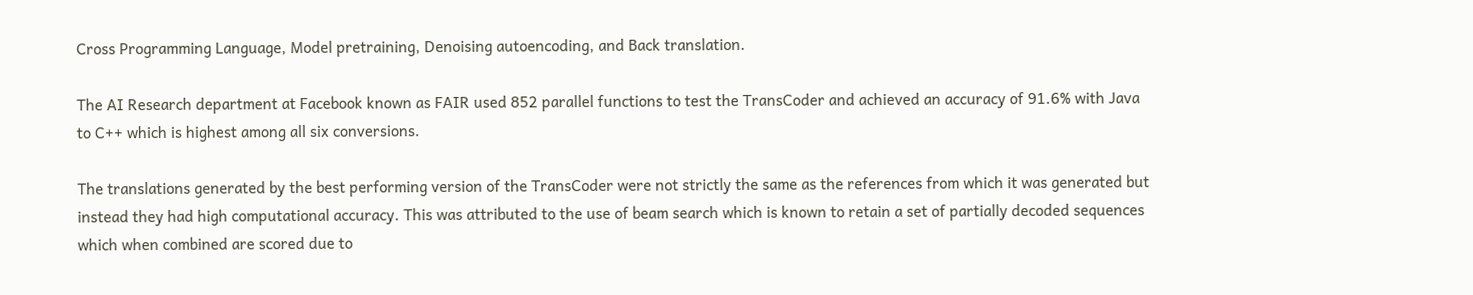Cross Programming Language, Model pretraining, Denoising autoencoding, and Back translation.

The AI Research department at Facebook known as FAIR used 852 parallel functions to test the TransCoder and achieved an accuracy of 91.6% with Java to C++ which is highest among all six conversions.

The translations generated by the best performing version of the TransCoder were not strictly the same as the references from which it was generated but instead they had high computational accuracy. This was attributed to the use of beam search which is known to retain a set of partially decoded sequences which when combined are scored due to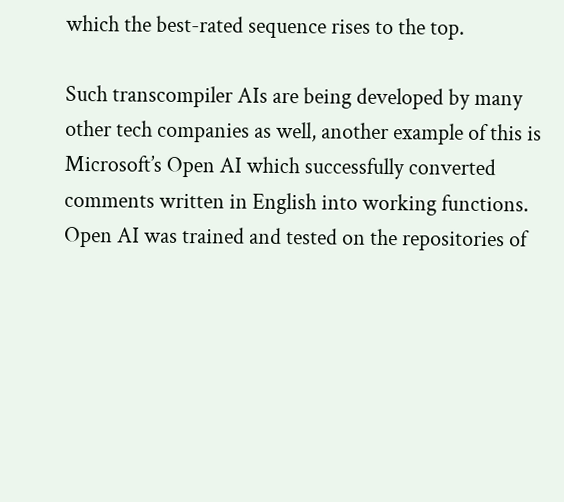which the best-rated sequence rises to the top.

Such transcompiler AIs are being developed by many other tech companies as well, another example of this is Microsoft’s Open AI which successfully converted comments written in English into working functions. Open AI was trained and tested on the repositories of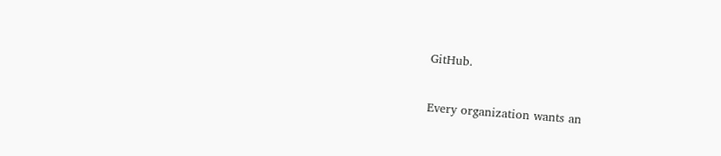GitHub.


Every organization wants an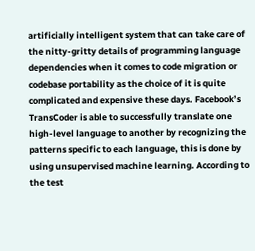artificially intelligent system that can take care of the nitty-gritty details of programming language dependencies when it comes to code migration or codebase portability as the choice of it is quite complicated and expensive these days. Facebook’s TransCoder is able to successfully translate one high-level language to another by recognizing the patterns specific to each language, this is done by using unsupervised machine learning. According to the test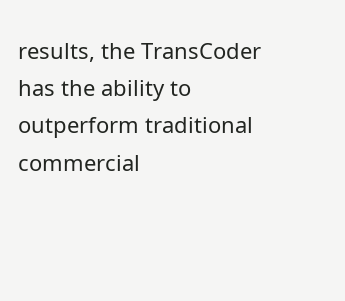results, the TransCoder has the ability to outperform traditional commercial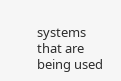systems that are being used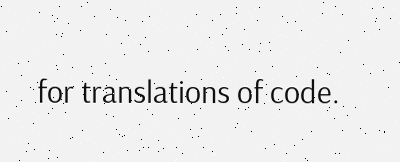for translations of code.